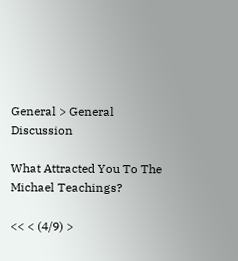General > General Discussion

What Attracted You To The Michael Teachings?

<< < (4/9) >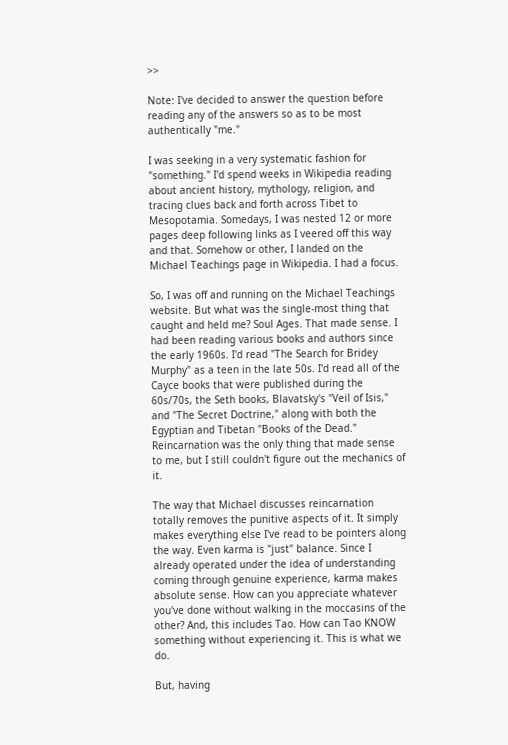>>

Note: I've decided to answer the question before reading any of the answers so as to be most authentically "me."

I was seeking in a very systematic fashion for "something." I'd spend weeks in Wikipedia reading about ancient history, mythology, religion, and tracing clues back and forth across Tibet to Mesopotamia. Somedays, I was nested 12 or more pages deep following links as I veered off this way and that. Somehow or other, I landed on the Michael Teachings page in Wikipedia. I had a focus.

So, I was off and running on the Michael Teachings website. But what was the single-most thing that caught and held me? Soul Ages. That made sense. I had been reading various books and authors since the early 1960s. I'd read "The Search for Bridey Murphy" as a teen in the late 50s. I'd read all of the Cayce books that were published during the 60s/70s, the Seth books, Blavatsky's "Veil of Isis," and "The Secret Doctrine," along with both the Egyptian and Tibetan "Books of the Dead." Reincarnation was the only thing that made sense to me, but I still couldn't figure out the mechanics of it.

The way that Michael discusses reincarnation totally removes the punitive aspects of it. It simply makes everything else I've read to be pointers along the way. Even karma is "just" balance. Since I already operated under the idea of understanding coming through genuine experience, karma makes absolute sense. How can you appreciate whatever you've done without walking in the moccasins of the other? And, this includes Tao. How can Tao KNOW something without experiencing it. This is what we do.

But, having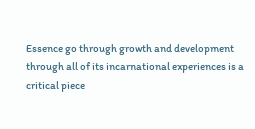Essence go through growth and development through all of its incarnational experiences is a critical piece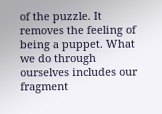of the puzzle. It removes the feeling of being a puppet. What we do through ourselves includes our fragment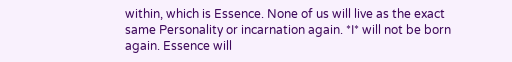within, which is Essence. None of us will live as the exact same Personality or incarnation again. *I* will not be born again. Essence will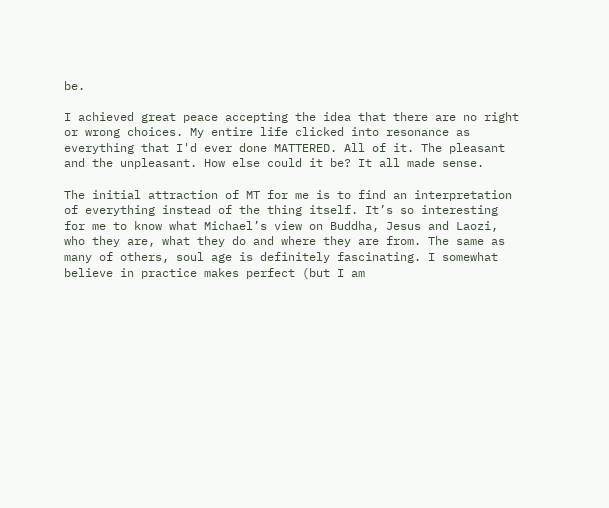be.

I achieved great peace accepting the idea that there are no right or wrong choices. My entire life clicked into resonance as everything that I'd ever done MATTERED. All of it. The pleasant and the unpleasant. How else could it be? It all made sense.

The initial attraction of MT for me is to find an interpretation of everything instead of the thing itself. It’s so interesting for me to know what Michael’s view on Buddha, Jesus and Laozi, who they are, what they do and where they are from. The same as many of others, soul age is definitely fascinating. I somewhat believe in practice makes perfect (but I am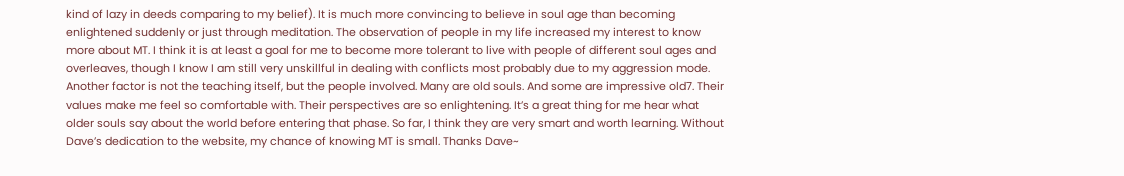kind of lazy in deeds comparing to my belief). It is much more convincing to believe in soul age than becoming enlightened suddenly or just through meditation. The observation of people in my life increased my interest to know more about MT. I think it is at least a goal for me to become more tolerant to live with people of different soul ages and overleaves, though I know I am still very unskillful in dealing with conflicts most probably due to my aggression mode.
Another factor is not the teaching itself, but the people involved. Many are old souls. And some are impressive old7. Their values make me feel so comfortable with. Their perspectives are so enlightening. It’s a great thing for me hear what older souls say about the world before entering that phase. So far, I think they are very smart and worth learning. Without Dave’s dedication to the website, my chance of knowing MT is small. Thanks Dave~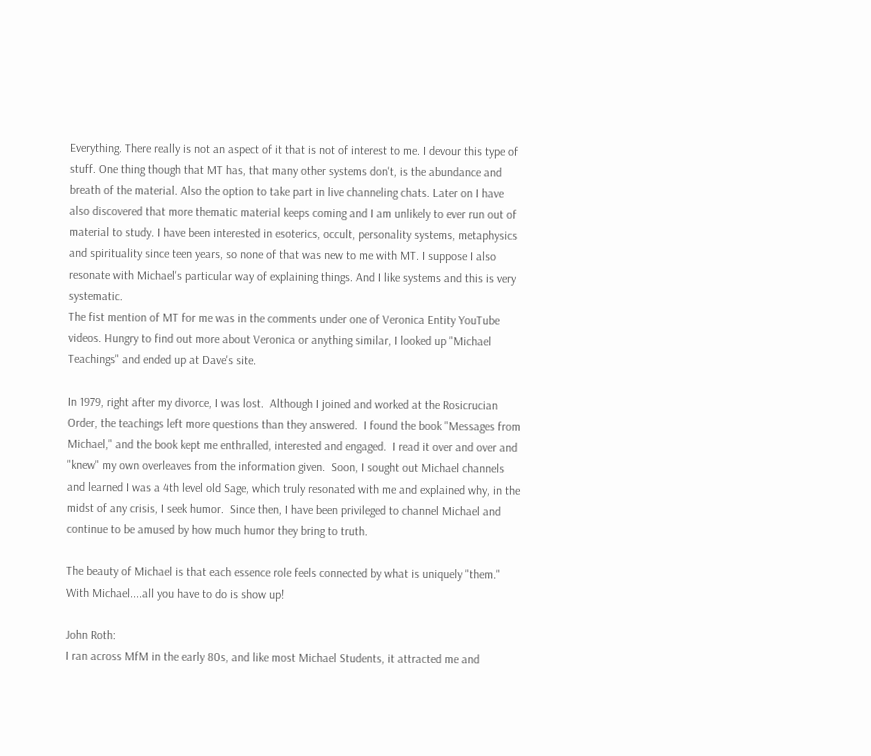Everything. There really is not an aspect of it that is not of interest to me. I devour this type of stuff. One thing though that MT has, that many other systems don't, is the abundance and breath of the material. Also the option to take part in live channeling chats. Later on I have also discovered that more thematic material keeps coming and I am unlikely to ever run out of material to study. I have been interested in esoterics, occult, personality systems, metaphysics and spirituality since teen years, so none of that was new to me with MT. I suppose I also resonate with Michael's particular way of explaining things. And I like systems and this is very systematic.
The fist mention of MT for me was in the comments under one of Veronica Entity YouTube videos. Hungry to find out more about Veronica or anything similar, I looked up "Michael Teachings" and ended up at Dave's site.

In 1979, right after my divorce, I was lost.  Although I joined and worked at the Rosicrucian Order, the teachings left more questions than they answered.  I found the book "Messages from Michael," and the book kept me enthralled, interested and engaged.  I read it over and over and "knew" my own overleaves from the information given.  Soon, I sought out Michael channels and learned I was a 4th level old Sage, which truly resonated with me and explained why, in the midst of any crisis, I seek humor.  Since then, I have been privileged to channel Michael and continue to be amused by how much humor they bring to truth.

The beauty of Michael is that each essence role feels connected by what is uniquely "them."  With Michael....all you have to do is show up!

John Roth:
I ran across MfM in the early 80s, and like most Michael Students, it attracted me and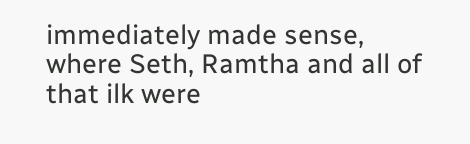immediately made sense, where Seth, Ramtha and all of that ilk were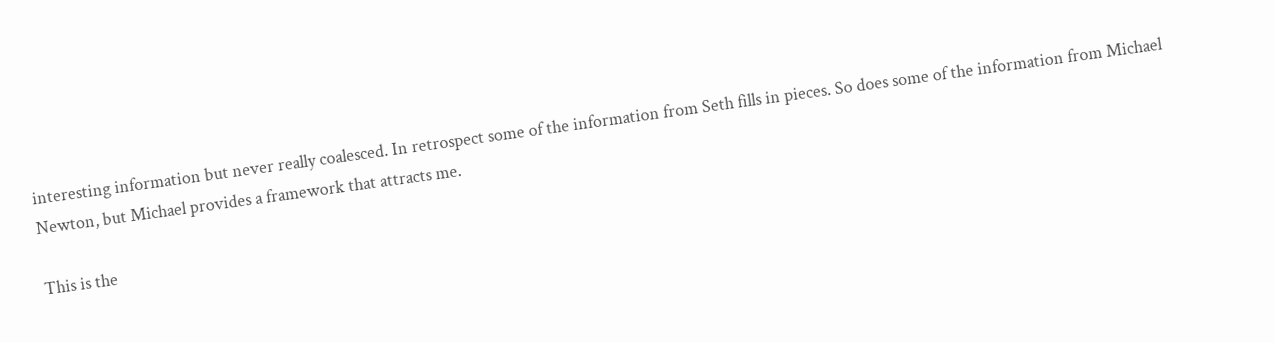interesting information but never really coalesced. In retrospect some of the information from Seth fills in pieces. So does some of the information from Michael Newton, but Michael provides a framework that attracts me.

This is the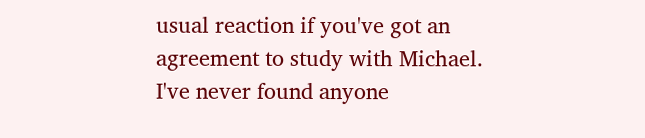usual reaction if you've got an agreement to study with Michael. I've never found anyone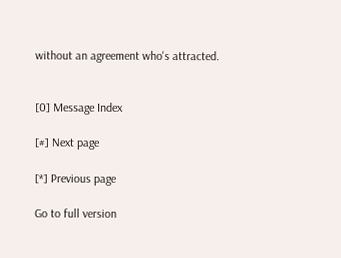without an agreement who's attracted.


[0] Message Index

[#] Next page

[*] Previous page

Go to full version